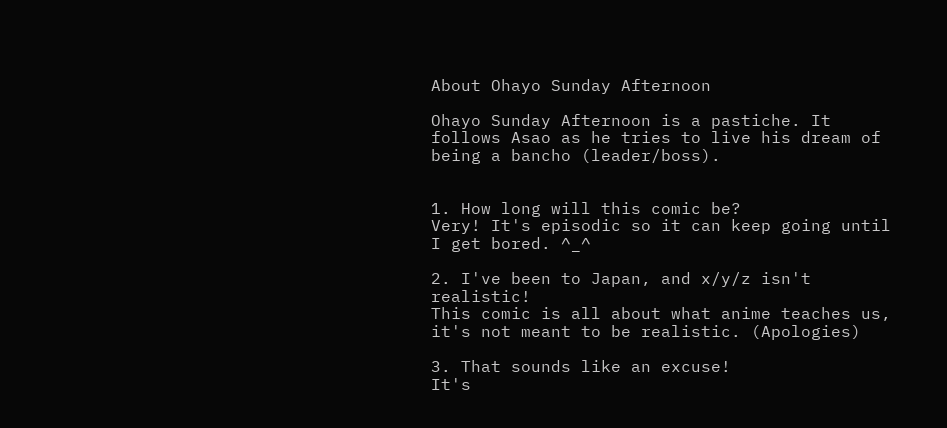About Ohayo Sunday Afternoon

Ohayo Sunday Afternoon is a pastiche. It follows Asao as he tries to live his dream of being a bancho (leader/boss).


1. How long will this comic be?
Very! It's episodic so it can keep going until I get bored. ^_^

2. I've been to Japan, and x/y/z isn't realistic!
This comic is all about what anime teaches us, it's not meant to be realistic. (Apologies)

3. That sounds like an excuse!
It's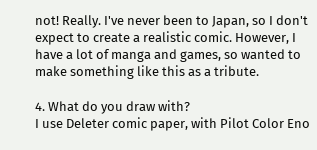not! Really. I've never been to Japan, so I don't expect to create a realistic comic. However, I have a lot of manga and games, so wanted to make something like this as a tribute.

4. What do you draw with?
I use Deleter comic paper, with Pilot Color Eno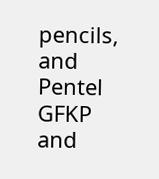pencils, and Pentel GFKP and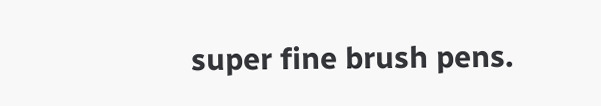super fine brush pens.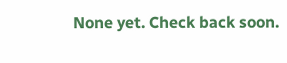None yet. Check back soon.